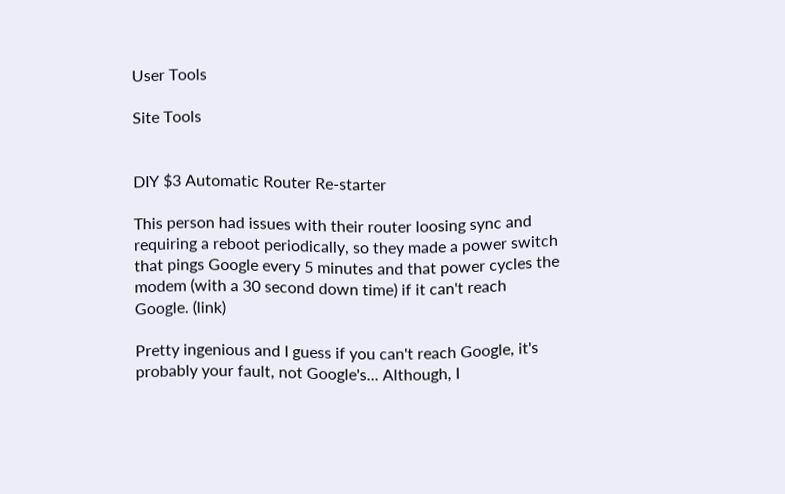User Tools

Site Tools


DIY $3 Automatic Router Re-starter

This person had issues with their router loosing sync and requiring a reboot periodically, so they made a power switch that pings Google every 5 minutes and that power cycles the modem (with a 30 second down time) if it can't reach Google. (link)

Pretty ingenious and I guess if you can't reach Google, it's probably your fault, not Google's... Although, I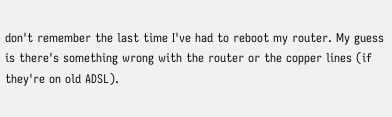don't remember the last time I've had to reboot my router. My guess is there's something wrong with the router or the copper lines (if they're on old ADSL).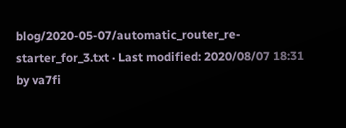blog/2020-05-07/automatic_router_re-starter_for_3.txt · Last modified: 2020/08/07 18:31 by va7fi